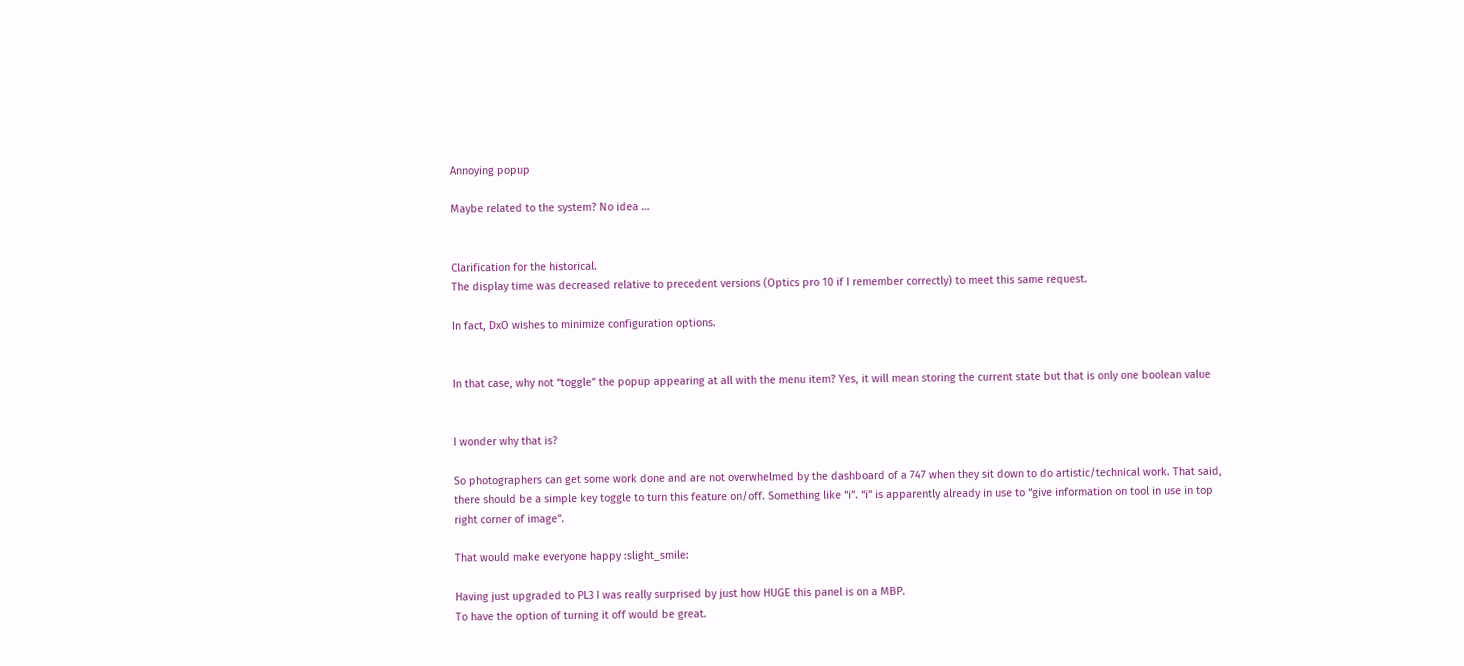Annoying popup

Maybe related to the system? No idea …


Clarification for the historical.
The display time was decreased relative to precedent versions (Optics pro 10 if I remember correctly) to meet this same request.

In fact, DxO wishes to minimize configuration options.


In that case, why not “toggle” the popup appearing at all with the menu item? Yes, it will mean storing the current state but that is only one boolean value


I wonder why that is?

So photographers can get some work done and are not overwhelmed by the dashboard of a 747 when they sit down to do artistic/technical work. That said, there should be a simple key toggle to turn this feature on/off. Something like “i”. “i” is apparently already in use to “give information on tool in use in top right corner of image”.

That would make everyone happy :slight_smile:

Having just upgraded to PL3 I was really surprised by just how HUGE this panel is on a MBP.
To have the option of turning it off would be great.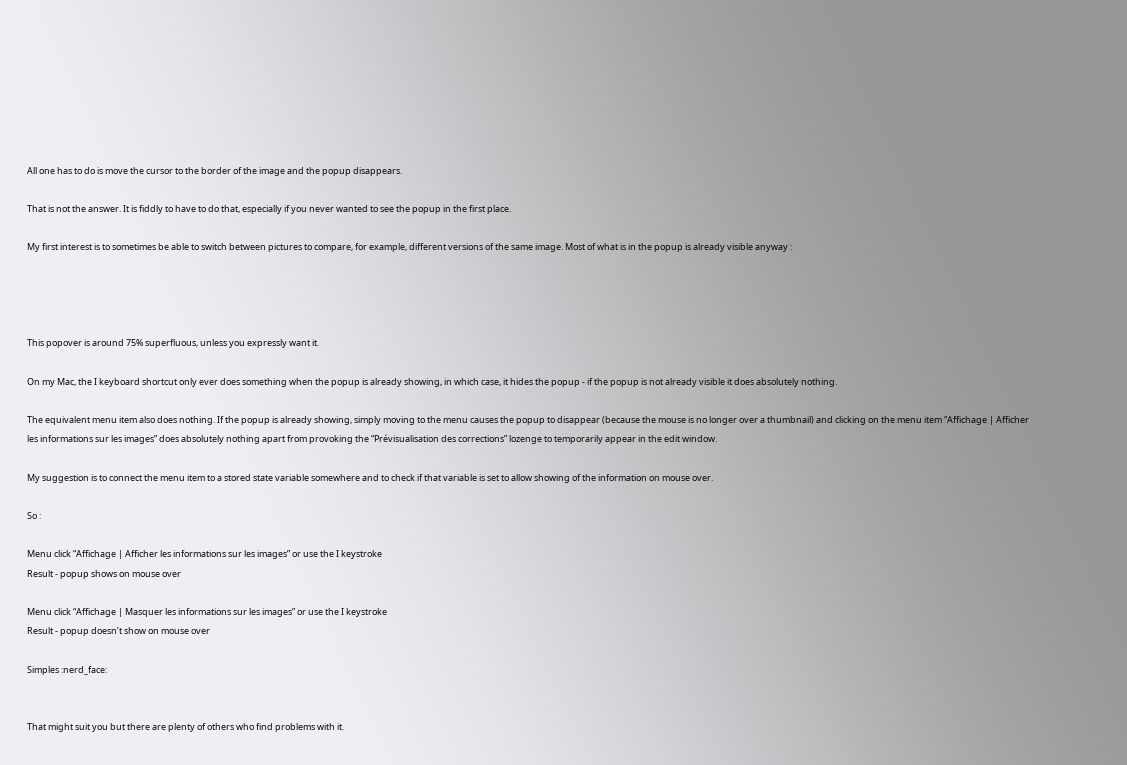All one has to do is move the cursor to the border of the image and the popup disappears.

That is not the answer. It is fiddly to have to do that, especially if you never wanted to see the popup in the first place.

My first interest is to sometimes be able to switch between pictures to compare, for example, different versions of the same image. Most of what is in the popup is already visible anyway :




This popover is around 75% superfluous, unless you expressly want it.

On my Mac, the I keyboard shortcut only ever does something when the popup is already showing, in which case, it hides the popup - if the popup is not already visible it does absolutely nothing.

The equivalent menu item also does nothing. If the popup is already showing, simply moving to the menu causes the popup to disappear (because the mouse is no longer over a thumbnail) and clicking on the menu item “Affichage | Afficher les informations sur les images” does absolutely nothing apart from provoking the “Prévisualisation des corrections” lozenge to temporarily appear in the edit window.

My suggestion is to connect the menu item to a stored state variable somewhere and to check if that variable is set to allow showing of the information on mouse over.

So :

Menu click “Affichage | Afficher les informations sur les images” or use the I keystroke
Result - popup shows on mouse over

Menu click “Affichage | Masquer les informations sur les images” or use the I keystroke
Result - popup doesn’t show on mouse over

Simples :nerd_face:


That might suit you but there are plenty of others who find problems with it.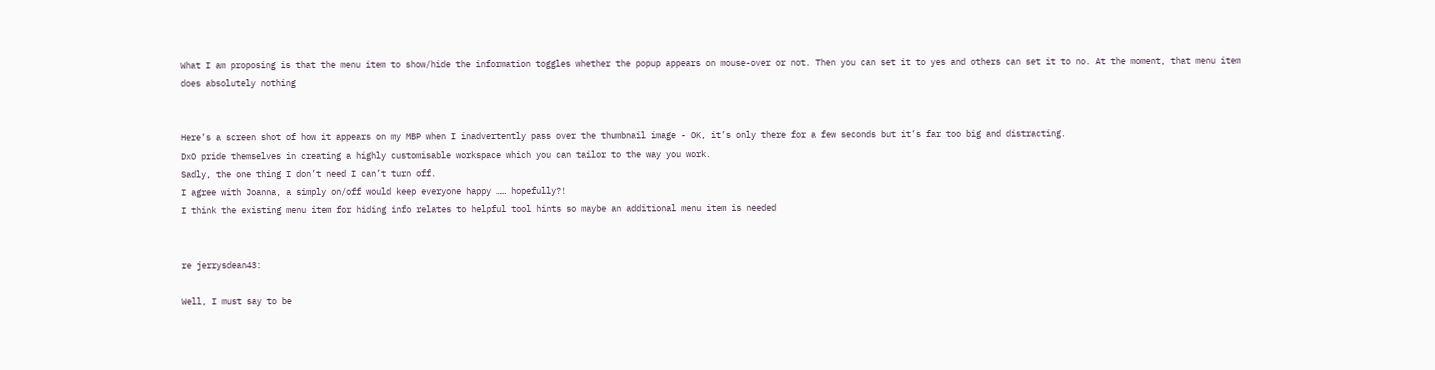What I am proposing is that the menu item to show/hide the information toggles whether the popup appears on mouse-over or not. Then you can set it to yes and others can set it to no. At the moment, that menu item does absolutely nothing


Here’s a screen shot of how it appears on my MBP when I inadvertently pass over the thumbnail image - OK, it’s only there for a few seconds but it’s far too big and distracting.
DxO pride themselves in creating a highly customisable workspace which you can tailor to the way you work.
Sadly, the one thing I don’t need I can’t turn off.
I agree with Joanna, a simply on/off would keep everyone happy …… hopefully?!
I think the existing menu item for hiding info relates to helpful tool hints so maybe an additional menu item is needed


re jerrysdean43:

Well, I must say to be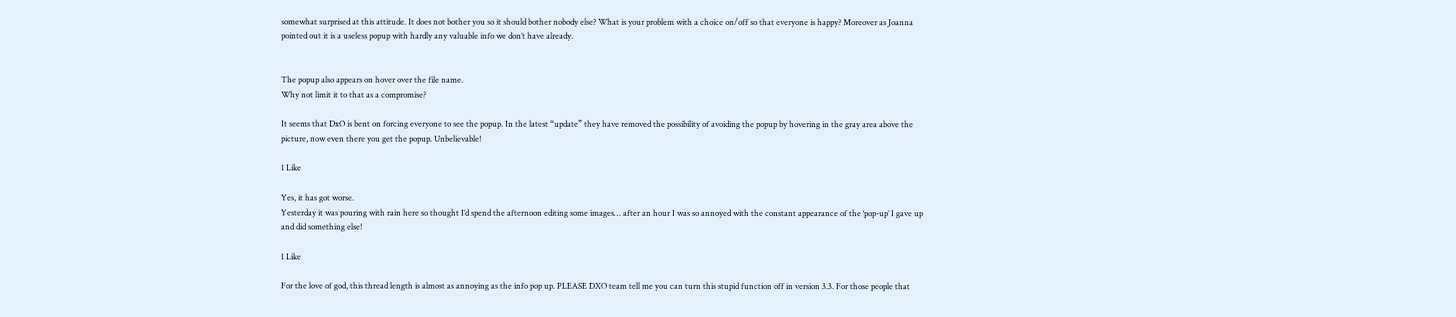somewhat surprised at this attitude. It does not bother you so it should bother nobody else? What is your problem with a choice on/off so that everyone is happy? Moreover as Joanna pointed out it is a useless popup with hardly any valuable info we don’t have already.


The popup also appears on hover over the file name.
Why not limit it to that as a compromise?

It seems that DxO is bent on forcing everyone to see the popup. In the latest “update” they have removed the possibility of avoiding the popup by hovering in the gray area above the picture, now even there you get the popup. Unbelievable!

1 Like

Yes, it has got worse.
Yesterday it was pouring with rain here so thought I’d spend the afternoon editing some images… after an hour I was so annoyed with the constant appearance of the ‘pop-up’ I gave up and did something else!

1 Like

For the love of god, this thread length is almost as annoying as the info pop up. PLEASE DXO team tell me you can turn this stupid function off in version 3.3. For those people that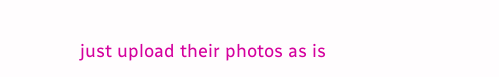just upload their photos as is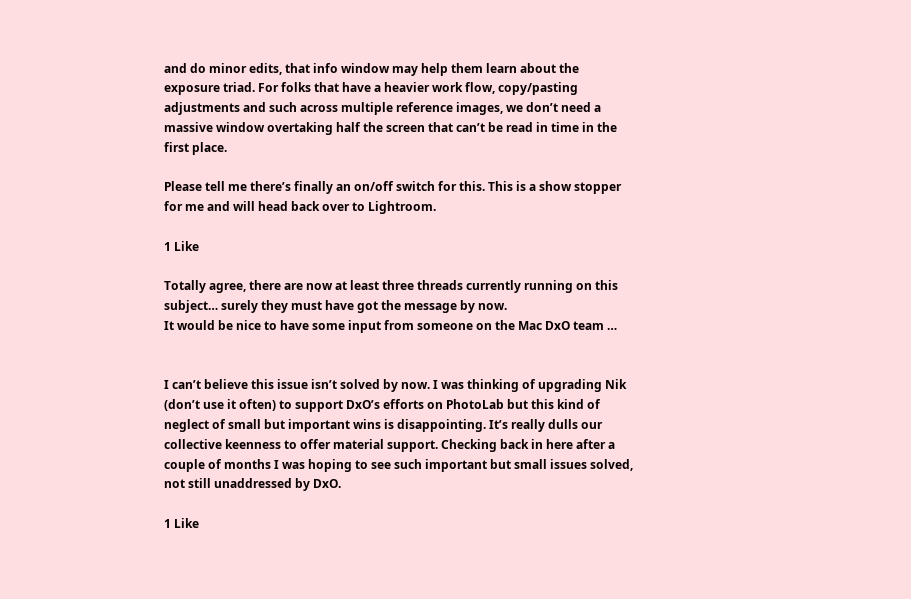and do minor edits, that info window may help them learn about the exposure triad. For folks that have a heavier work flow, copy/pasting adjustments and such across multiple reference images, we don’t need a massive window overtaking half the screen that can’t be read in time in the first place.

Please tell me there’s finally an on/off switch for this. This is a show stopper for me and will head back over to Lightroom.

1 Like

Totally agree, there are now at least three threads currently running on this subject… surely they must have got the message by now.
It would be nice to have some input from someone on the Mac DxO team …


I can’t believe this issue isn’t solved by now. I was thinking of upgrading Nik (don’t use it often) to support DxO’s efforts on PhotoLab but this kind of neglect of small but important wins is disappointing. It’s really dulls our collective keenness to offer material support. Checking back in here after a couple of months I was hoping to see such important but small issues solved, not still unaddressed by DxO.

1 Like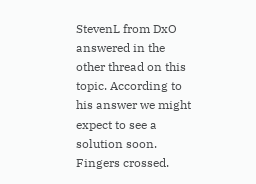StevenL from DxO answered in the other thread on this topic. According to his answer we might expect to see a solution soon. Fingers crossed.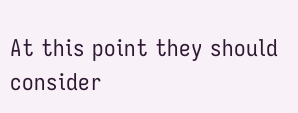At this point they should consider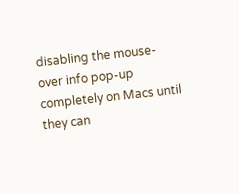disabling the mouse-over info pop-up completely on Macs until they can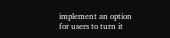implement an option for users to turn it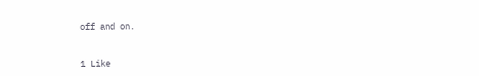off and on.


1 Like